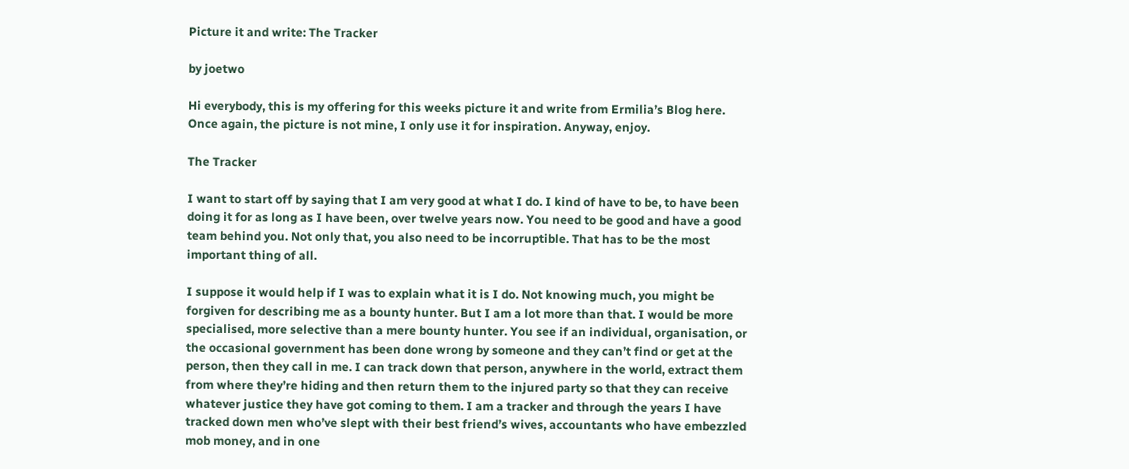Picture it and write: The Tracker

by joetwo

Hi everybody, this is my offering for this weeks picture it and write from Ermilia’s Blog here. Once again, the picture is not mine, I only use it for inspiration. Anyway, enjoy.

The Tracker

I want to start off by saying that I am very good at what I do. I kind of have to be, to have been doing it for as long as I have been, over twelve years now. You need to be good and have a good team behind you. Not only that, you also need to be incorruptible. That has to be the most important thing of all.

I suppose it would help if I was to explain what it is I do. Not knowing much, you might be forgiven for describing me as a bounty hunter. But I am a lot more than that. I would be more specialised, more selective than a mere bounty hunter. You see if an individual, organisation, or the occasional government has been done wrong by someone and they can’t find or get at the person, then they call in me. I can track down that person, anywhere in the world, extract them from where they’re hiding and then return them to the injured party so that they can receive whatever justice they have got coming to them. I am a tracker and through the years I have tracked down men who’ve slept with their best friend’s wives, accountants who have embezzled mob money, and in one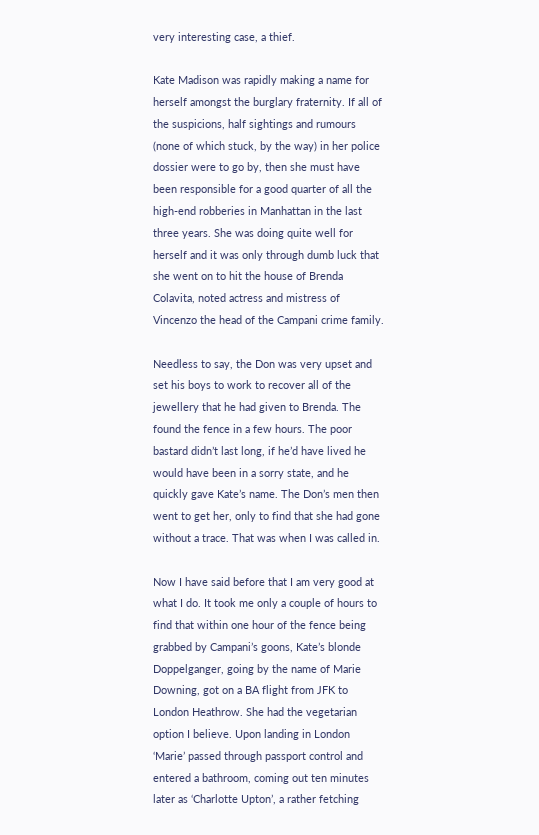very interesting case, a thief.

Kate Madison was rapidly making a name for herself amongst the burglary fraternity. If all of the suspicions, half sightings and rumours (none of which stuck, by the way) in her police dossier were to go by, then she must have been responsible for a good quarter of all the high-end robberies in Manhattan in the last three years. She was doing quite well for herself and it was only through dumb luck that she went on to hit the house of Brenda Colavita, noted actress and mistress of Vincenzo the head of the Campani crime family.

Needless to say, the Don was very upset and set his boys to work to recover all of the jewellery that he had given to Brenda. The found the fence in a few hours. The poor bastard didn’t last long, if he’d have lived he would have been in a sorry state, and he quickly gave Kate’s name. The Don’s men then went to get her, only to find that she had gone without a trace. That was when I was called in.

Now I have said before that I am very good at what I do. It took me only a couple of hours to find that within one hour of the fence being grabbed by Campani’s goons, Kate’s blonde Doppelganger, going by the name of Marie Downing, got on a BA flight from JFK to London Heathrow. She had the vegetarian option I believe. Upon landing in London ‘Marie’ passed through passport control and entered a bathroom, coming out ten minutes later as ‘Charlotte Upton’, a rather fetching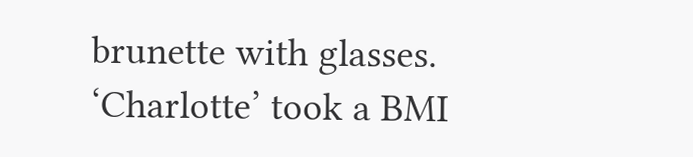brunette with glasses. ‘Charlotte’ took a BMI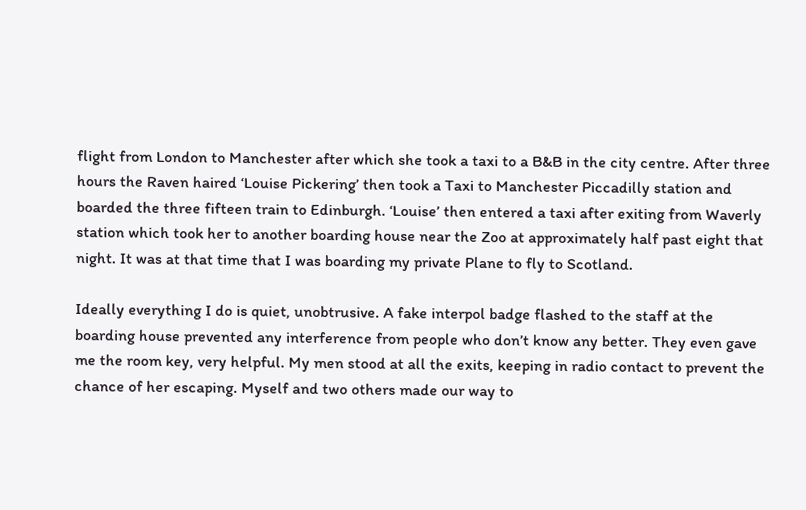flight from London to Manchester after which she took a taxi to a B&B in the city centre. After three hours the Raven haired ‘Louise Pickering’ then took a Taxi to Manchester Piccadilly station and boarded the three fifteen train to Edinburgh. ‘Louise’ then entered a taxi after exiting from Waverly station which took her to another boarding house near the Zoo at approximately half past eight that night. It was at that time that I was boarding my private Plane to fly to Scotland.

Ideally everything I do is quiet, unobtrusive. A fake interpol badge flashed to the staff at the boarding house prevented any interference from people who don’t know any better. They even gave me the room key, very helpful. My men stood at all the exits, keeping in radio contact to prevent the chance of her escaping. Myself and two others made our way to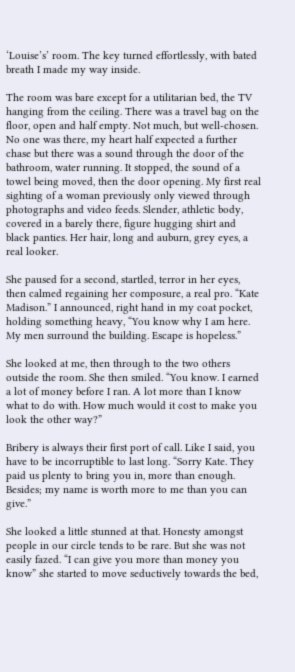‘Louise’s’ room. The key turned effortlessly, with bated breath I made my way inside.

The room was bare except for a utilitarian bed, the TV hanging from the ceiling. There was a travel bag on the floor, open and half empty. Not much, but well-chosen. No one was there, my heart half expected a further chase but there was a sound through the door of the bathroom, water running. It stopped, the sound of a towel being moved, then the door opening. My first real sighting of a woman previously only viewed through photographs and video feeds. Slender, athletic body, covered in a barely there, figure hugging shirt and black panties. Her hair, long and auburn, grey eyes, a real looker.

She paused for a second, startled, terror in her eyes, then calmed regaining her composure, a real pro. “Kate Madison.” I announced, right hand in my coat pocket, holding something heavy, “You know why I am here. My men surround the building. Escape is hopeless.”

She looked at me, then through to the two others outside the room. She then smiled. “You know. I earned a lot of money before I ran. A lot more than I know what to do with. How much would it cost to make you look the other way?”

Bribery is always their first port of call. Like I said, you have to be incorruptible to last long. “Sorry Kate. They paid us plenty to bring you in, more than enough. Besides; my name is worth more to me than you can give.”

She looked a little stunned at that. Honesty amongst people in our circle tends to be rare. But she was not easily fazed. “I can give you more than money you know” she started to move seductively towards the bed,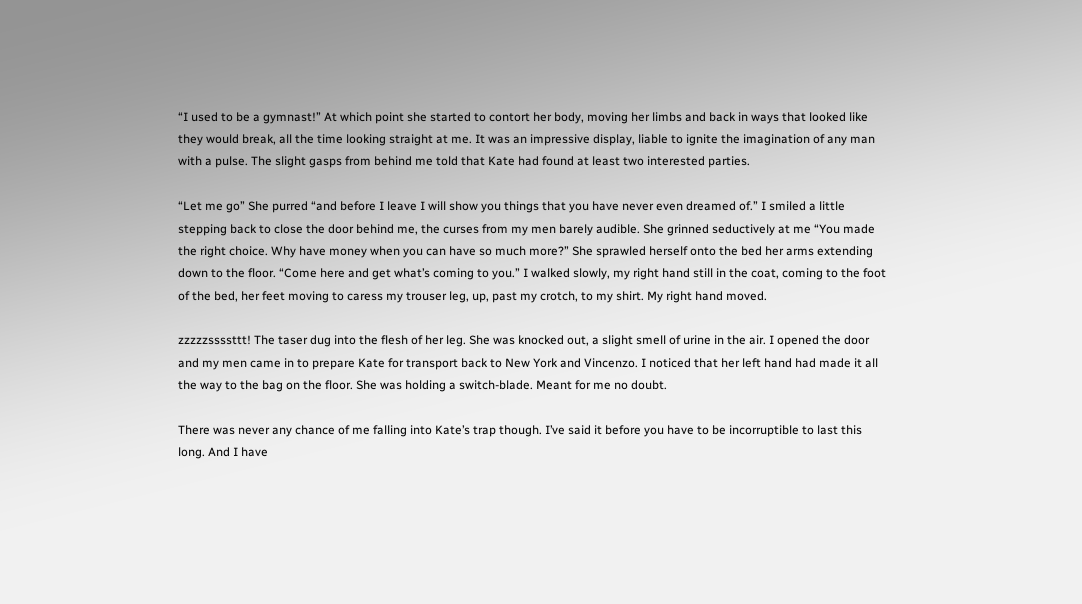“I used to be a gymnast!” At which point she started to contort her body, moving her limbs and back in ways that looked like they would break, all the time looking straight at me. It was an impressive display, liable to ignite the imagination of any man with a pulse. The slight gasps from behind me told that Kate had found at least two interested parties.

“Let me go” She purred “and before I leave I will show you things that you have never even dreamed of.” I smiled a little stepping back to close the door behind me, the curses from my men barely audible. She grinned seductively at me “You made the right choice. Why have money when you can have so much more?” She sprawled herself onto the bed her arms extending down to the floor. “Come here and get what’s coming to you.” I walked slowly, my right hand still in the coat, coming to the foot of the bed, her feet moving to caress my trouser leg, up, past my crotch, to my shirt. My right hand moved.

zzzzzssssttt! The taser dug into the flesh of her leg. She was knocked out, a slight smell of urine in the air. I opened the door and my men came in to prepare Kate for transport back to New York and Vincenzo. I noticed that her left hand had made it all the way to the bag on the floor. She was holding a switch-blade. Meant for me no doubt.

There was never any chance of me falling into Kate’s trap though. I’ve said it before you have to be incorruptible to last this long. And I have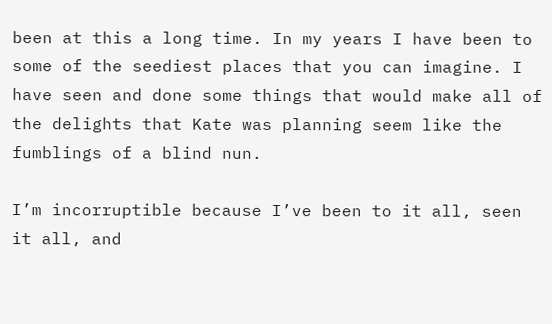been at this a long time. In my years I have been to some of the seediest places that you can imagine. I have seen and done some things that would make all of the delights that Kate was planning seem like the fumblings of a blind nun.

I’m incorruptible because I’ve been to it all, seen it all, and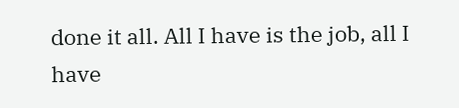done it all. All I have is the job, all I have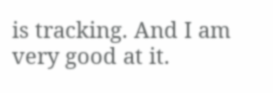is tracking. And I am very good at it.